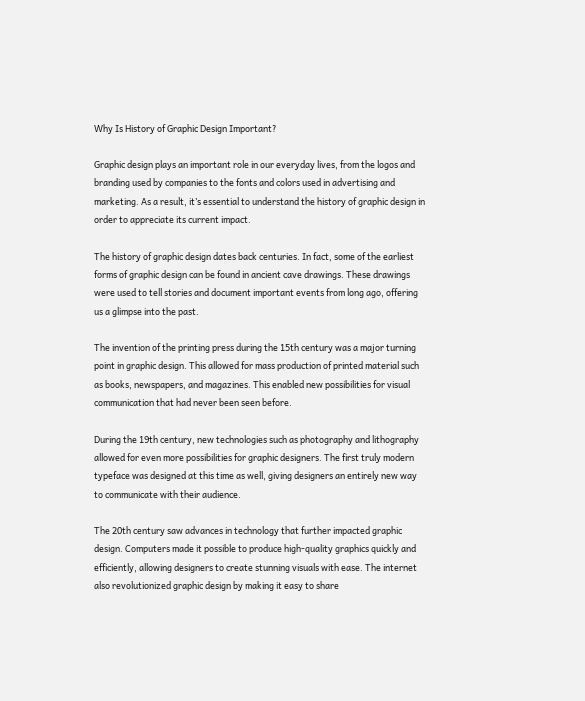Why Is History of Graphic Design Important?

Graphic design plays an important role in our everyday lives, from the logos and branding used by companies to the fonts and colors used in advertising and marketing. As a result, it’s essential to understand the history of graphic design in order to appreciate its current impact.

The history of graphic design dates back centuries. In fact, some of the earliest forms of graphic design can be found in ancient cave drawings. These drawings were used to tell stories and document important events from long ago, offering us a glimpse into the past.

The invention of the printing press during the 15th century was a major turning point in graphic design. This allowed for mass production of printed material such as books, newspapers, and magazines. This enabled new possibilities for visual communication that had never been seen before.

During the 19th century, new technologies such as photography and lithography allowed for even more possibilities for graphic designers. The first truly modern typeface was designed at this time as well, giving designers an entirely new way to communicate with their audience.

The 20th century saw advances in technology that further impacted graphic design. Computers made it possible to produce high-quality graphics quickly and efficiently, allowing designers to create stunning visuals with ease. The internet also revolutionized graphic design by making it easy to share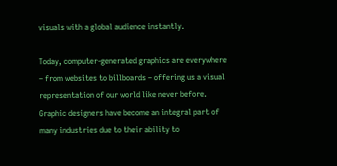visuals with a global audience instantly.

Today, computer-generated graphics are everywhere – from websites to billboards – offering us a visual representation of our world like never before. Graphic designers have become an integral part of many industries due to their ability to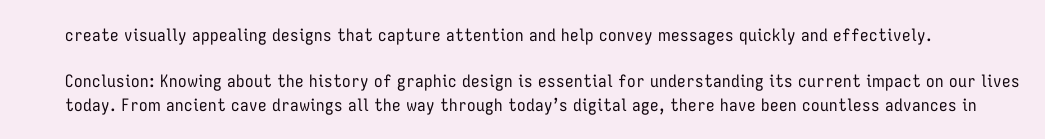create visually appealing designs that capture attention and help convey messages quickly and effectively.

Conclusion: Knowing about the history of graphic design is essential for understanding its current impact on our lives today. From ancient cave drawings all the way through today’s digital age, there have been countless advances in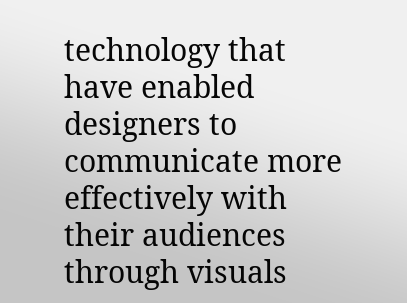technology that have enabled designers to communicate more effectively with their audiences through visuals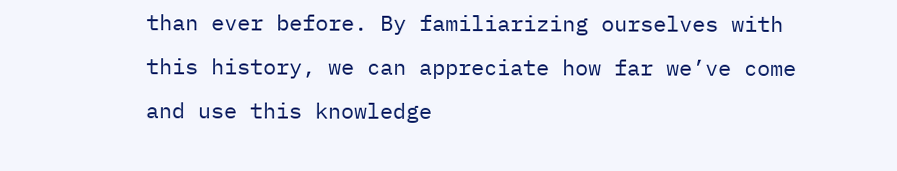than ever before. By familiarizing ourselves with this history, we can appreciate how far we’ve come and use this knowledge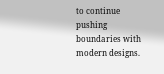to continue pushing boundaries with modern designs.